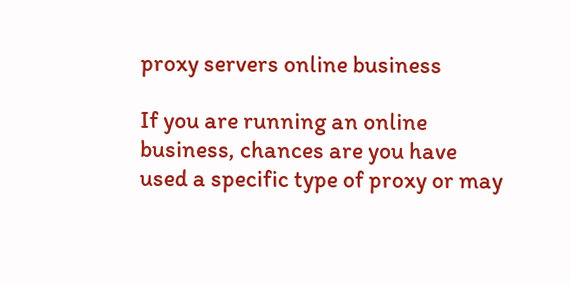proxy servers online business

If you are running an online business, chances are you have used a specific type of proxy or may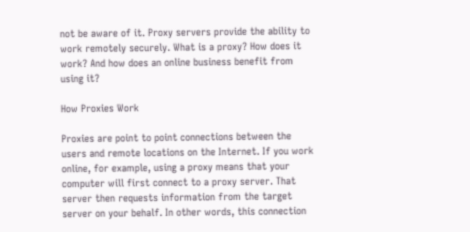not be aware of it. Proxy servers provide the ability to work remotely securely. What is a proxy? How does it work? And how does an online business benefit from using it?

How Proxies Work

Proxies are point to point connections between the users and remote locations on the Internet. If you work online, for example, using a proxy means that your computer will first connect to a proxy server. That server then requests information from the target server on your behalf. In other words, this connection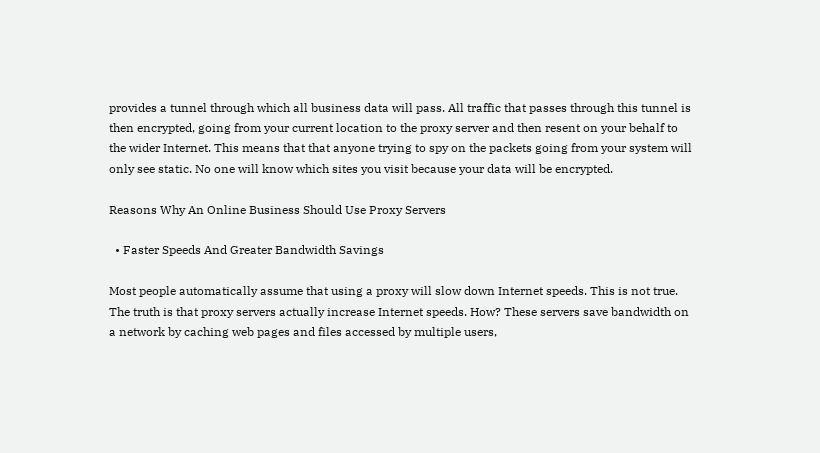provides a tunnel through which all business data will pass. All traffic that passes through this tunnel is then encrypted, going from your current location to the proxy server and then resent on your behalf to the wider Internet. This means that that anyone trying to spy on the packets going from your system will only see static. No one will know which sites you visit because your data will be encrypted.

Reasons Why An Online Business Should Use Proxy Servers

  • Faster Speeds And Greater Bandwidth Savings

Most people automatically assume that using a proxy will slow down Internet speeds. This is not true. The truth is that proxy servers actually increase Internet speeds. How? These servers save bandwidth on a network by caching web pages and files accessed by multiple users,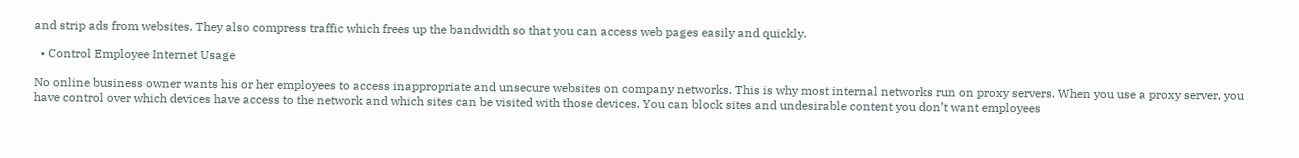and strip ads from websites. They also compress traffic which frees up the bandwidth so that you can access web pages easily and quickly.

  • Control Employee Internet Usage

No online business owner wants his or her employees to access inappropriate and unsecure websites on company networks. This is why most internal networks run on proxy servers. When you use a proxy server, you have control over which devices have access to the network and which sites can be visited with those devices. You can block sites and undesirable content you don’t want employees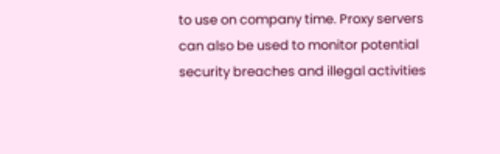to use on company time. Proxy servers can also be used to monitor potential security breaches and illegal activities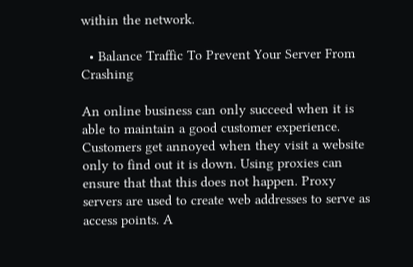within the network.

  • Balance Traffic To Prevent Your Server From Crashing

An online business can only succeed when it is able to maintain a good customer experience. Customers get annoyed when they visit a website only to find out it is down. Using proxies can ensure that that this does not happen. Proxy servers are used to create web addresses to serve as access points. A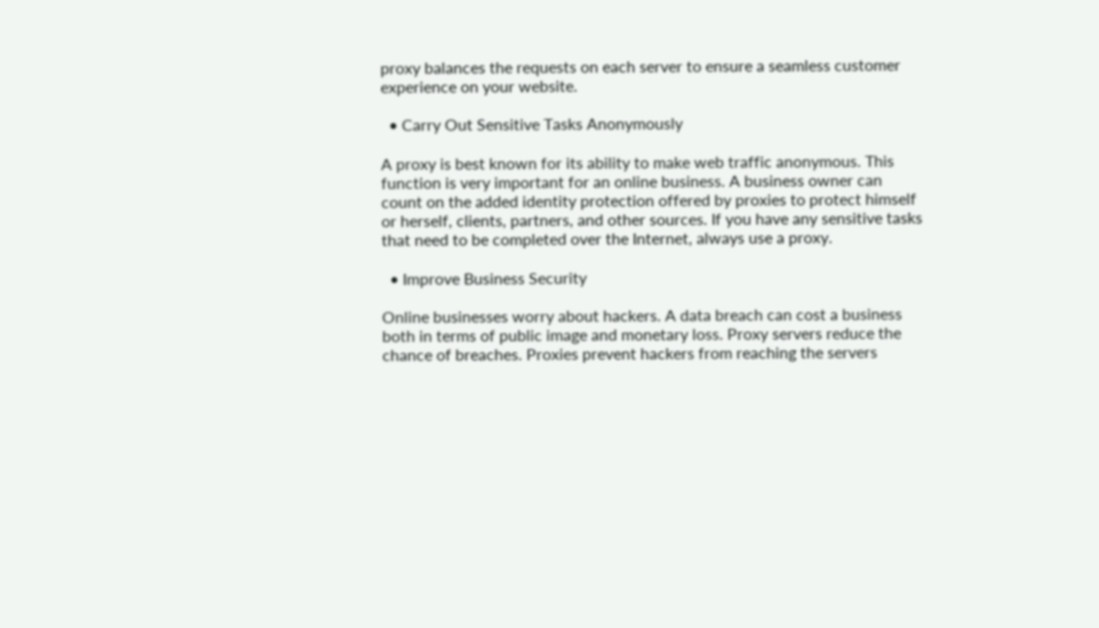proxy balances the requests on each server to ensure a seamless customer experience on your website.

  • Carry Out Sensitive Tasks Anonymously

A proxy is best known for its ability to make web traffic anonymous. This function is very important for an online business. A business owner can count on the added identity protection offered by proxies to protect himself or herself, clients, partners, and other sources. If you have any sensitive tasks that need to be completed over the Internet, always use a proxy.

  • Improve Business Security

Online businesses worry about hackers. A data breach can cost a business both in terms of public image and monetary loss. Proxy servers reduce the chance of breaches. Proxies prevent hackers from reaching the servers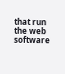that run the web software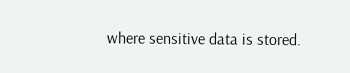where sensitive data is stored.